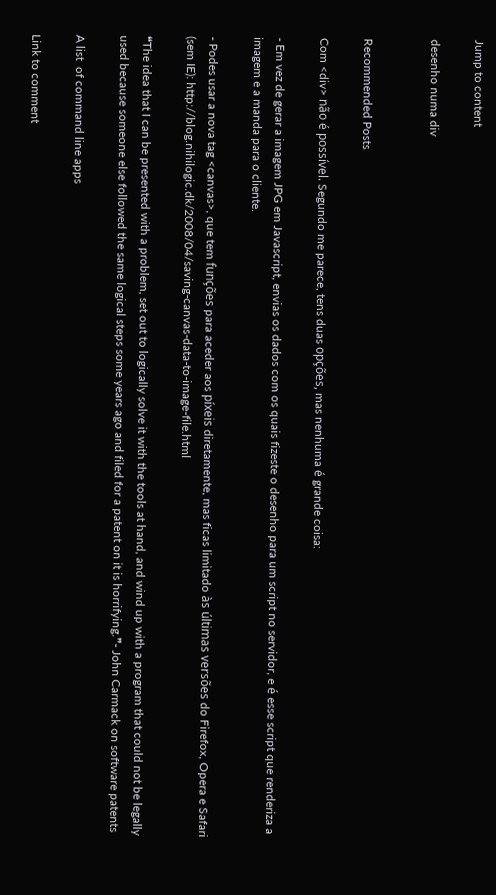Jump to content

desenho numa div


Recommended Posts

Com <div> não é possível. Segundo me parece, tens duas opções, mas nenhuma é grande coisa:

- Em vez de gerar a imagem JPG em Javascript, envias os dados com os quais fizeste o desenho para um script no servidor, e é esse script que renderiza a imagem e a manda para o cliente.

- Podes usar a nova tag <canvas>, que tem funções para aceder aos píxeis diretamente, mas ficas limitado às últimas versões do Firefox, Opera e Safari (sem IE): http://blog.nihilogic.dk/2008/04/saving-canvas-data-to-image-file.html

❝The idea that I can be presented with a problem, set out to logically solve it with the tools at hand, and wind up with a program that could not be legally used because someone else followed the same logical steps some years ago and filed for a patent on it is horrifying.❞- John Carmack on software patents

A list  of command line apps

Link to comment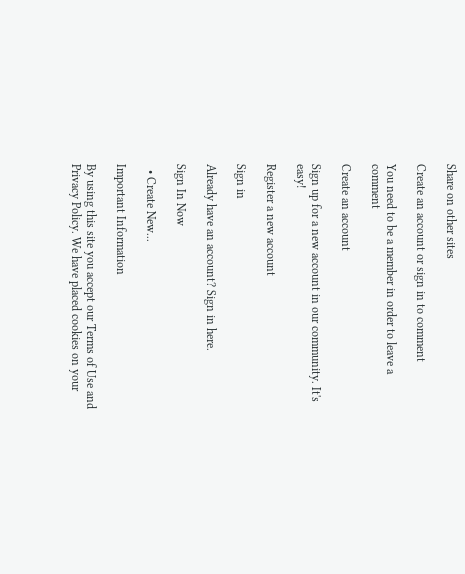Share on other sites

Create an account or sign in to comment

You need to be a member in order to leave a comment

Create an account

Sign up for a new account in our community. It's easy!

Register a new account

Sign in

Already have an account? Sign in here.

Sign In Now

  • Create New...

Important Information

By using this site you accept our Terms of Use and Privacy Policy. We have placed cookies on your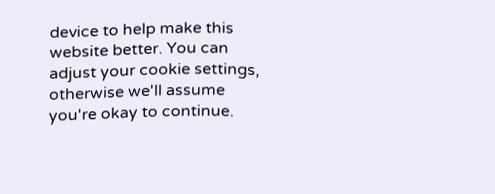device to help make this website better. You can adjust your cookie settings, otherwise we'll assume you're okay to continue.